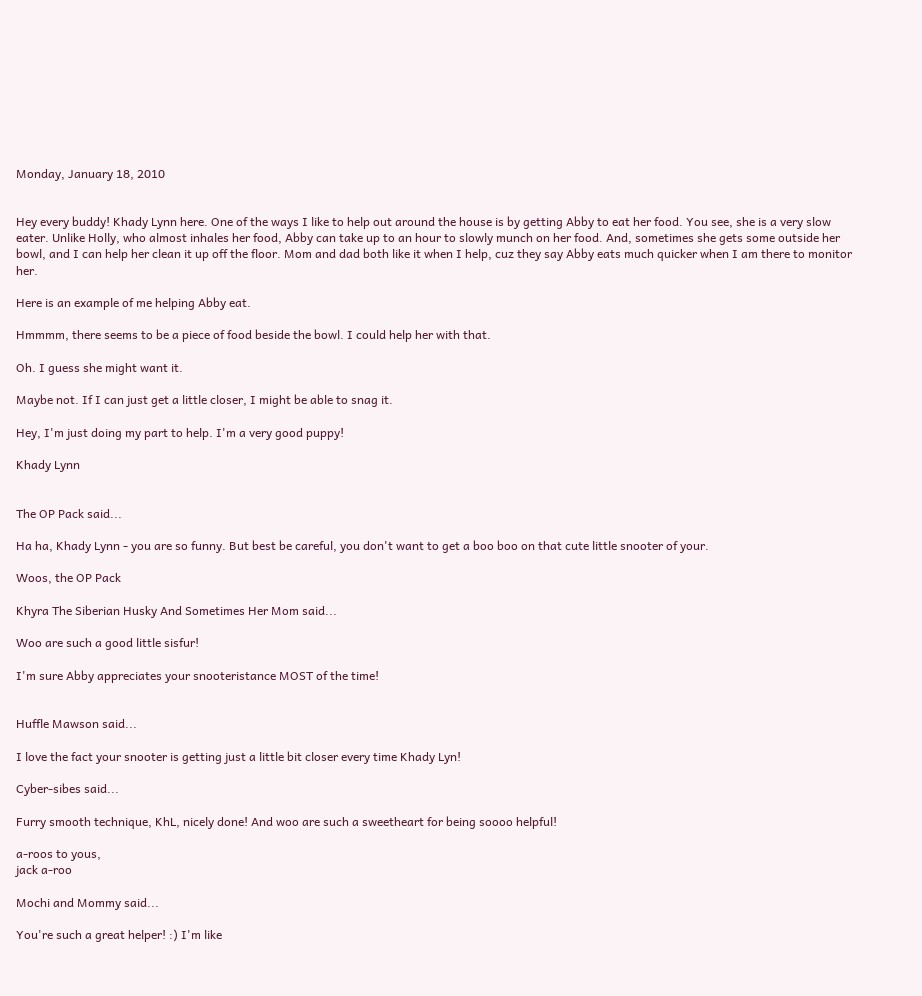Monday, January 18, 2010


Hey every buddy! Khady Lynn here. One of the ways I like to help out around the house is by getting Abby to eat her food. You see, she is a very slow eater. Unlike Holly, who almost inhales her food, Abby can take up to an hour to slowly munch on her food. And, sometimes she gets some outside her bowl, and I can help her clean it up off the floor. Mom and dad both like it when I help, cuz they say Abby eats much quicker when I am there to monitor her.

Here is an example of me helping Abby eat.

Hmmmm, there seems to be a piece of food beside the bowl. I could help her with that.

Oh. I guess she might want it.

Maybe not. If I can just get a little closer, I might be able to snag it.

Hey, I'm just doing my part to help. I'm a very good puppy!

Khady Lynn


The OP Pack said...

Ha ha, Khady Lynn - you are so funny. But best be careful, you don't want to get a boo boo on that cute little snooter of your.

Woos, the OP Pack

Khyra The Siberian Husky And Sometimes Her Mom said...

Woo are such a good little sisfur!

I'm sure Abby appreciates your snooteristance MOST of the time!


Huffle Mawson said...

I love the fact your snooter is getting just a little bit closer every time Khady Lyn!

Cyber-sibes said...

Furry smooth technique, KhL, nicely done! And woo are such a sweetheart for being soooo helpful!

a-roos to yous,
jack a-roo

Mochi and Mommy said...

You're such a great helper! :) I'm like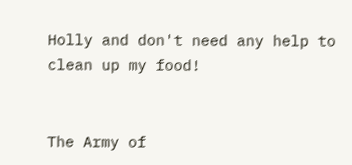Holly and don't need any help to clean up my food!


The Army of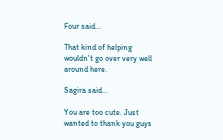Four said...

That kind of helping wouldn't go over very well around here.

Sagira said...

You are too cute. Just wanted to thank you guys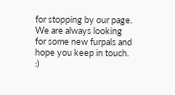for stopping by our page. We are always looking for some new furpals and hope you keep in touch. :)